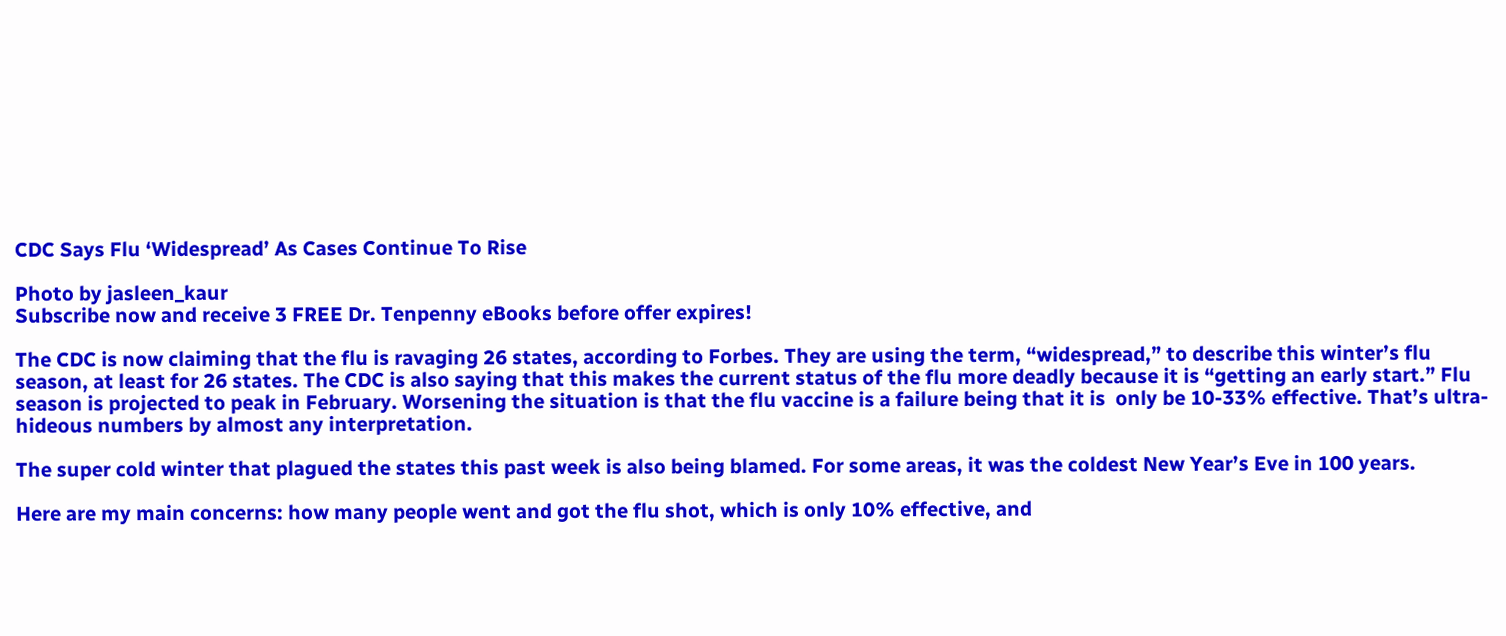CDC Says Flu ‘Widespread’ As Cases Continue To Rise

Photo by jasleen_kaur
Subscribe now and receive 3 FREE Dr. Tenpenny eBooks before offer expires!

The CDC is now claiming that the flu is ravaging 26 states, according to Forbes. They are using the term, “widespread,” to describe this winter’s flu season, at least for 26 states. The CDC is also saying that this makes the current status of the flu more deadly because it is “getting an early start.” Flu season is projected to peak in February. Worsening the situation is that the flu vaccine is a failure being that it is  only be 10-33% effective. That’s ultra-hideous numbers by almost any interpretation.

The super cold winter that plagued the states this past week is also being blamed. For some areas, it was the coldest New Year’s Eve in 100 years.

Here are my main concerns: how many people went and got the flu shot, which is only 10% effective, and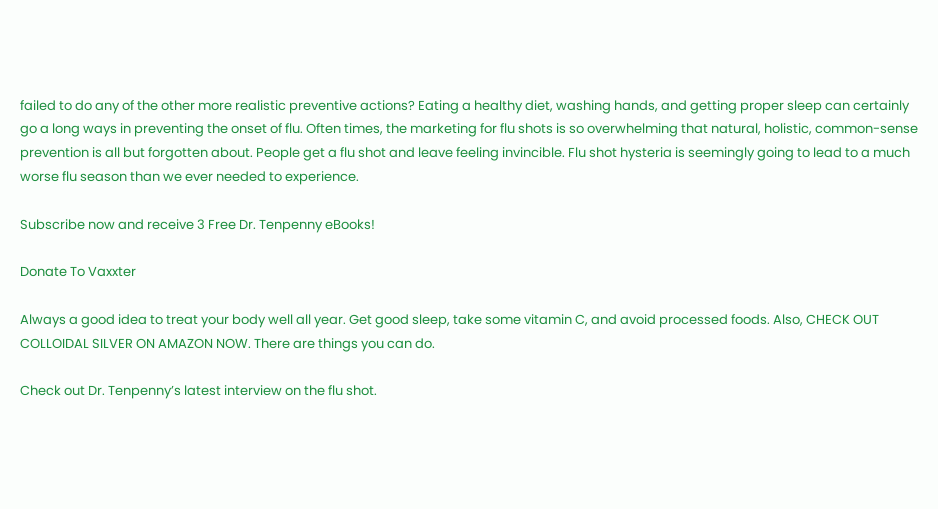failed to do any of the other more realistic preventive actions? Eating a healthy diet, washing hands, and getting proper sleep can certainly go a long ways in preventing the onset of flu. Often times, the marketing for flu shots is so overwhelming that natural, holistic, common-sense prevention is all but forgotten about. People get a flu shot and leave feeling invincible. Flu shot hysteria is seemingly going to lead to a much worse flu season than we ever needed to experience.

Subscribe now and receive 3 Free Dr. Tenpenny eBooks!

Donate To Vaxxter

Always a good idea to treat your body well all year. Get good sleep, take some vitamin C, and avoid processed foods. Also, CHECK OUT COLLOIDAL SILVER ON AMAZON NOW. There are things you can do.

Check out Dr. Tenpenny’s latest interview on the flu shot.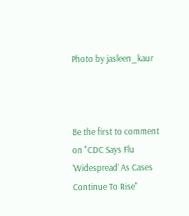Photo by jasleen_kaur



Be the first to comment on "CDC Says Flu ‘Widespread’ As Cases Continue To Rise"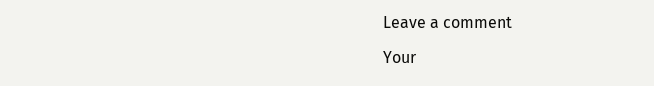Leave a comment

Your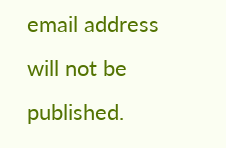email address will not be published.